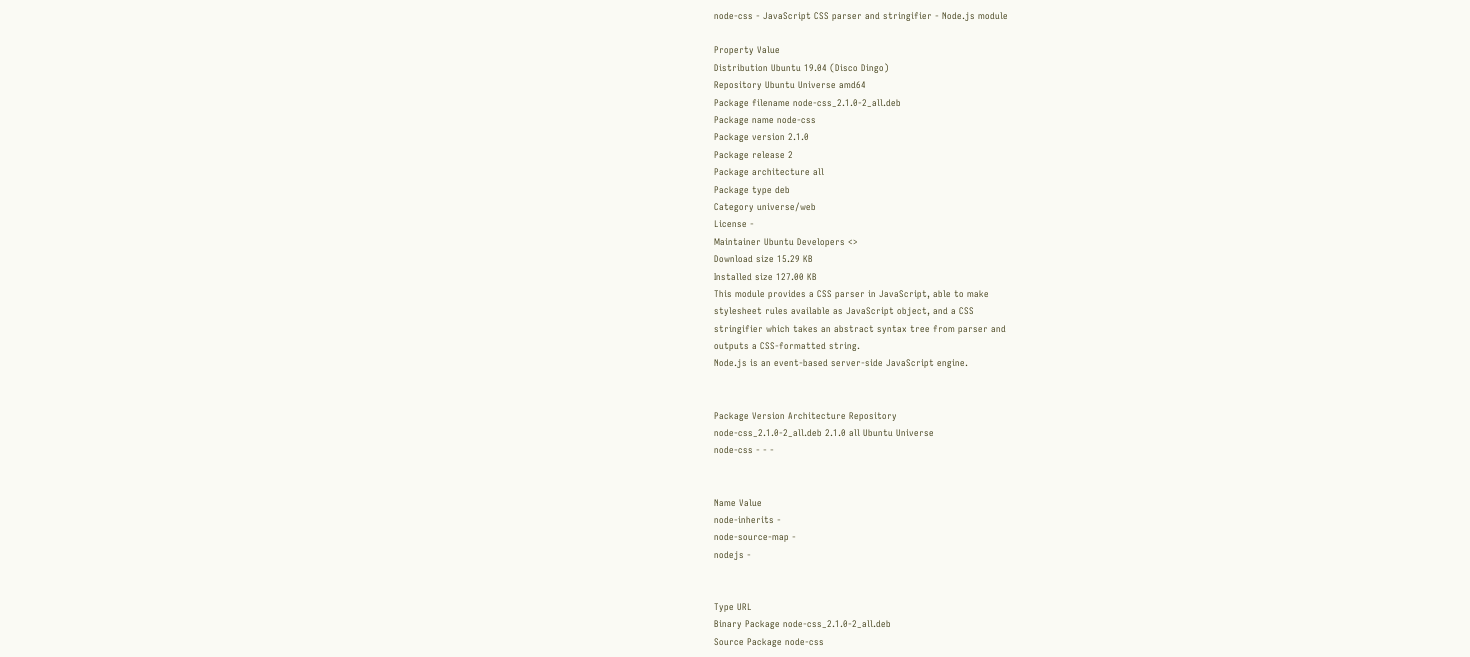node-css - JavaScript CSS parser and stringifier - Node.js module

Property Value
Distribution Ubuntu 19.04 (Disco Dingo)
Repository Ubuntu Universe amd64
Package filename node-css_2.1.0-2_all.deb
Package name node-css
Package version 2.1.0
Package release 2
Package architecture all
Package type deb
Category universe/web
License -
Maintainer Ubuntu Developers <>
Download size 15.29 KB
Installed size 127.00 KB
This module provides a CSS parser in JavaScript, able to make
stylesheet rules available as JavaScript object, and a CSS
stringifier which takes an abstract syntax tree from parser and
outputs a CSS-formatted string.
Node.js is an event-based server-side JavaScript engine.


Package Version Architecture Repository
node-css_2.1.0-2_all.deb 2.1.0 all Ubuntu Universe
node-css - - -


Name Value
node-inherits -
node-source-map -
nodejs -


Type URL
Binary Package node-css_2.1.0-2_all.deb
Source Package node-css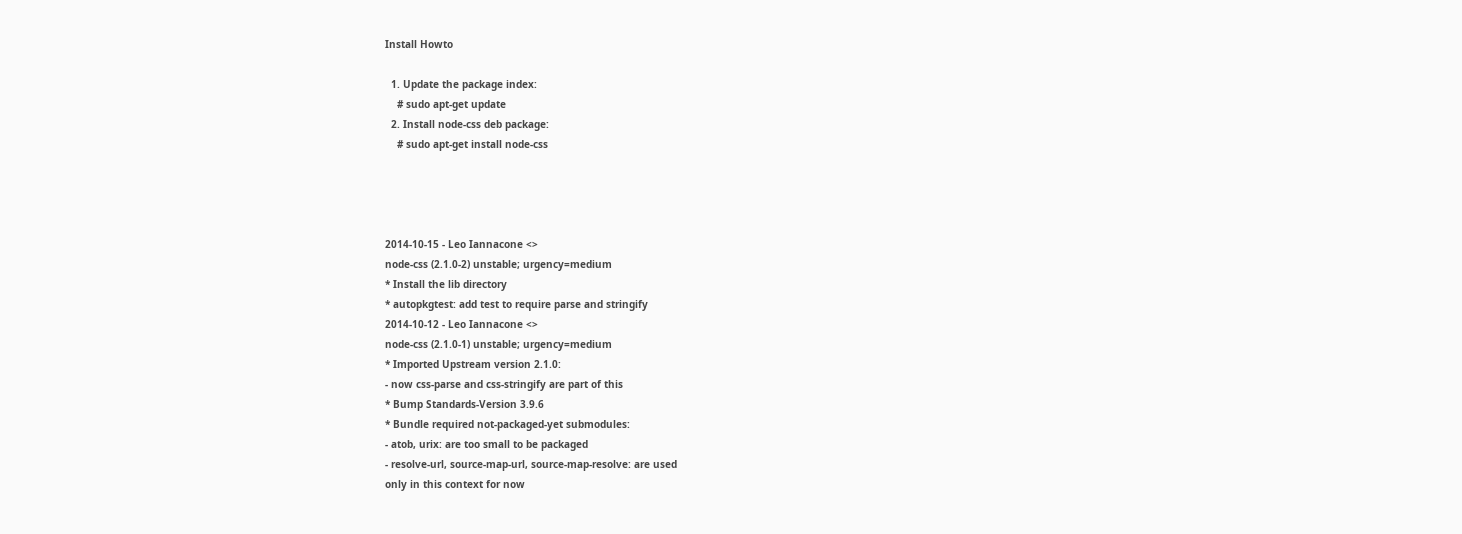Install Howto

  1. Update the package index:
    # sudo apt-get update
  2. Install node-css deb package:
    # sudo apt-get install node-css




2014-10-15 - Leo Iannacone <>
node-css (2.1.0-2) unstable; urgency=medium
* Install the lib directory
* autopkgtest: add test to require parse and stringify
2014-10-12 - Leo Iannacone <>
node-css (2.1.0-1) unstable; urgency=medium
* Imported Upstream version 2.1.0:
- now css-parse and css-stringify are part of this
* Bump Standards-Version 3.9.6
* Bundle required not-packaged-yet submodules:
- atob, urix: are too small to be packaged
- resolve-url, source-map-url, source-map-resolve: are used
only in this context for now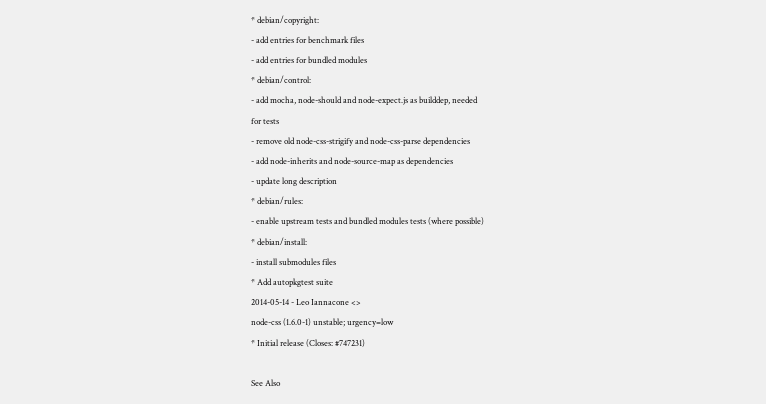* debian/copyright:
- add entries for benchmark files
- add entries for bundled modules
* debian/control:
- add mocha, node-should and node-expect.js as builddep, needed
for tests
- remove old node-css-strigify and node-css-parse dependencies
- add node-inherits and node-source-map as dependencies
- update long description
* debian/rules:
- enable upstream tests and bundled modules tests (where possible)
* debian/install:
- install submodules files
* Add autopkgtest suite
2014-05-14 - Leo Iannacone <>
node-css (1.6.0-1) unstable; urgency=low
* Initial release (Closes: #747231)

See Also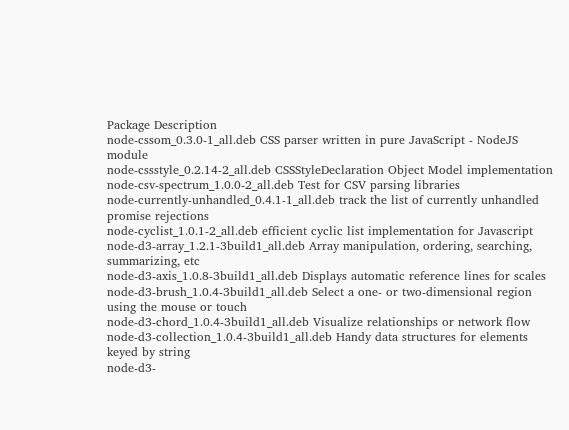Package Description
node-cssom_0.3.0-1_all.deb CSS parser written in pure JavaScript - NodeJS module
node-cssstyle_0.2.14-2_all.deb CSSStyleDeclaration Object Model implementation
node-csv-spectrum_1.0.0-2_all.deb Test for CSV parsing libraries
node-currently-unhandled_0.4.1-1_all.deb track the list of currently unhandled promise rejections
node-cyclist_1.0.1-2_all.deb efficient cyclic list implementation for Javascript
node-d3-array_1.2.1-3build1_all.deb Array manipulation, ordering, searching, summarizing, etc
node-d3-axis_1.0.8-3build1_all.deb Displays automatic reference lines for scales
node-d3-brush_1.0.4-3build1_all.deb Select a one- or two-dimensional region using the mouse or touch
node-d3-chord_1.0.4-3build1_all.deb Visualize relationships or network flow
node-d3-collection_1.0.4-3build1_all.deb Handy data structures for elements keyed by string
node-d3-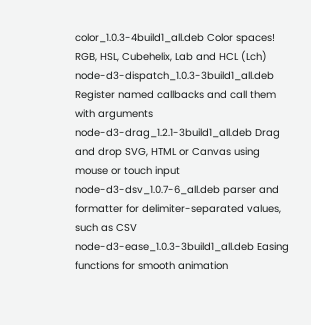color_1.0.3-4build1_all.deb Color spaces! RGB, HSL, Cubehelix, Lab and HCL (Lch)
node-d3-dispatch_1.0.3-3build1_all.deb Register named callbacks and call them with arguments
node-d3-drag_1.2.1-3build1_all.deb Drag and drop SVG, HTML or Canvas using mouse or touch input
node-d3-dsv_1.0.7-6_all.deb parser and formatter for delimiter-separated values, such as CSV
node-d3-ease_1.0.3-3build1_all.deb Easing functions for smooth animation